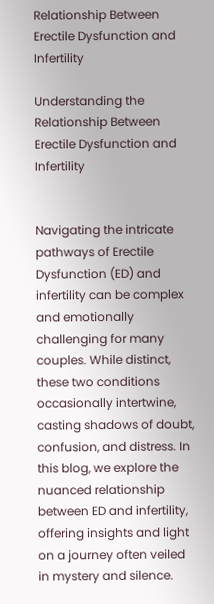Relationship Between Erectile Dysfunction and Infertility

Understanding the Relationship Between Erectile Dysfunction and Infertility


Navigating the intricate pathways of Erectile Dysfunction (ED) and infertility can be complex and emotionally challenging for many couples. While distinct, these two conditions occasionally intertwine, casting shadows of doubt, confusion, and distress. In this blog, we explore the nuanced relationship between ED and infertility, offering insights and light on a journey often veiled in mystery and silence.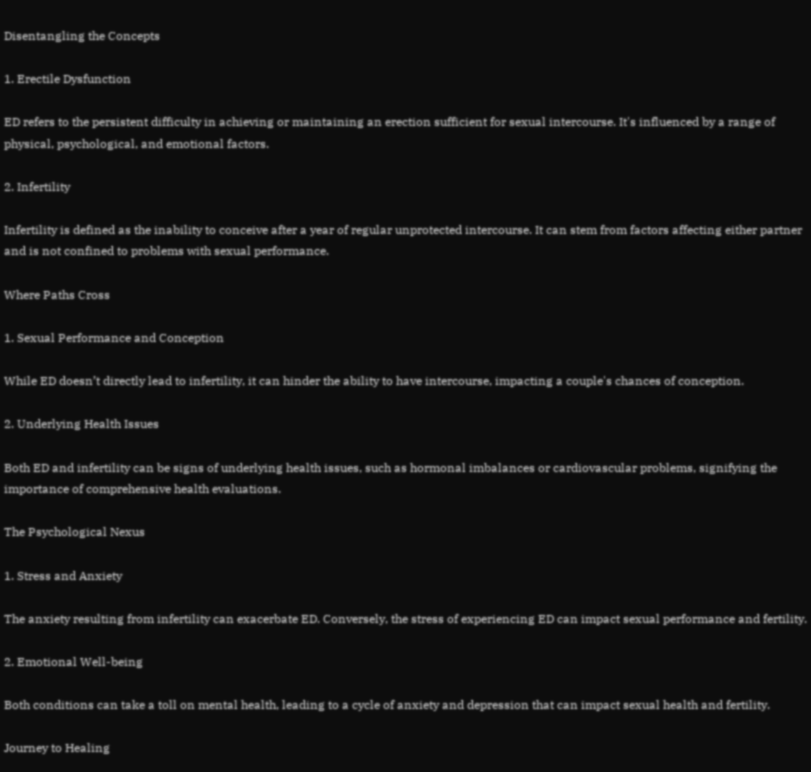Disentangling the Concepts

1. Erectile Dysfunction

ED refers to the persistent difficulty in achieving or maintaining an erection sufficient for sexual intercourse. It's influenced by a range of physical, psychological, and emotional factors.

2. Infertility

Infertility is defined as the inability to conceive after a year of regular unprotected intercourse. It can stem from factors affecting either partner and is not confined to problems with sexual performance.

Where Paths Cross

1. Sexual Performance and Conception

While ED doesn’t directly lead to infertility, it can hinder the ability to have intercourse, impacting a couple's chances of conception.

2. Underlying Health Issues

Both ED and infertility can be signs of underlying health issues, such as hormonal imbalances or cardiovascular problems, signifying the importance of comprehensive health evaluations.

The Psychological Nexus

1. Stress and Anxiety

The anxiety resulting from infertility can exacerbate ED. Conversely, the stress of experiencing ED can impact sexual performance and fertility.

2. Emotional Well-being

Both conditions can take a toll on mental health, leading to a cycle of anxiety and depression that can impact sexual health and fertility.

Journey to Healing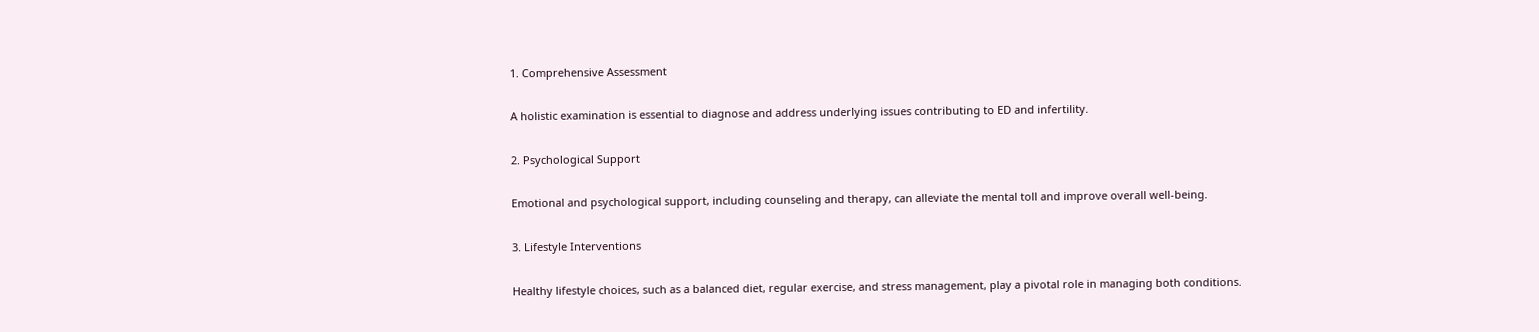1. Comprehensive Assessment

A holistic examination is essential to diagnose and address underlying issues contributing to ED and infertility.

2. Psychological Support

Emotional and psychological support, including counseling and therapy, can alleviate the mental toll and improve overall well-being.

3. Lifestyle Interventions

Healthy lifestyle choices, such as a balanced diet, regular exercise, and stress management, play a pivotal role in managing both conditions.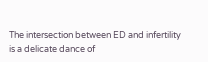The intersection between ED and infertility is a delicate dance of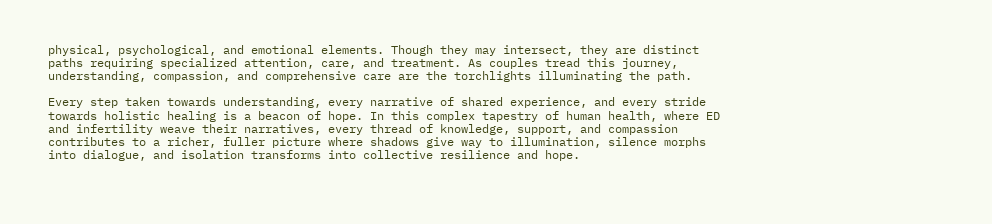physical, psychological, and emotional elements. Though they may intersect, they are distinct paths requiring specialized attention, care, and treatment. As couples tread this journey, understanding, compassion, and comprehensive care are the torchlights illuminating the path.

Every step taken towards understanding, every narrative of shared experience, and every stride towards holistic healing is a beacon of hope. In this complex tapestry of human health, where ED and infertility weave their narratives, every thread of knowledge, support, and compassion contributes to a richer, fuller picture where shadows give way to illumination, silence morphs into dialogue, and isolation transforms into collective resilience and hope.